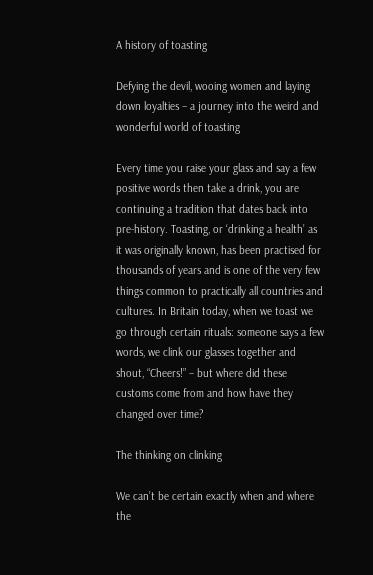A history of toasting

Defying the devil, wooing women and laying down loyalties – a journey into the weird and wonderful world of toasting

Every time you raise your glass and say a few positive words then take a drink, you are continuing a tradition that dates back into pre-history. Toasting, or ‘drinking a health’ as it was originally known, has been practised for thousands of years and is one of the very few things common to practically all countries and cultures. In Britain today, when we toast we go through certain rituals: someone says a few words, we clink our glasses together and shout, “Cheers!” – but where did these customs come from and how have they changed over time?

The thinking on clinking

We can’t be certain exactly when and where the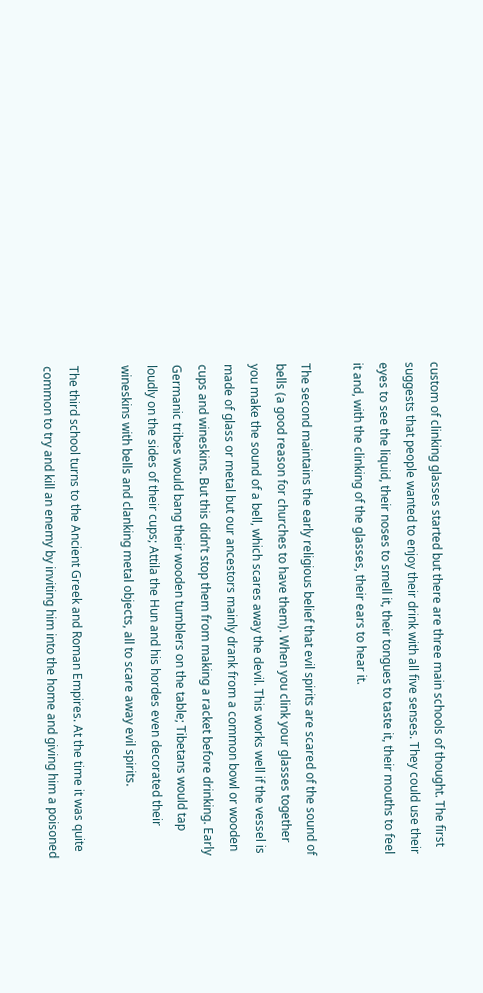custom of clinking glasses started but there are three main schools of thought. The first suggests that people wanted to enjoy their drink with all five senses. They could use their eyes to see the liquid, their noses to smell it, their tongues to taste it, their mouths to feel it and, with the clinking of the glasses, their ears to hear it.

The second maintains the early religious belief that evil spirits are scared of the sound of bells (a good reason for churches to have them). When you clink your glasses together you make the sound of a bell, which scares away the devil. This works well if the vessel is made of glass or metal but our ancestors mainly drank from a common bowl or wooden cups and wineskins. But this didn’t stop them from making a racket before drinking. Early Germanic tribes would bang their wooden tumblers on the table; Tibetans would tap loudly on the sides of their cups; Attila the Hun and his hordes even decorated their wineskins with bells and clanking metal objects, all to scare away evil spirits.

The third school turns to the Ancient Greek and Roman Empires. At the time it was quite common to try and kill an enemy by inviting him into the home and giving him a poisoned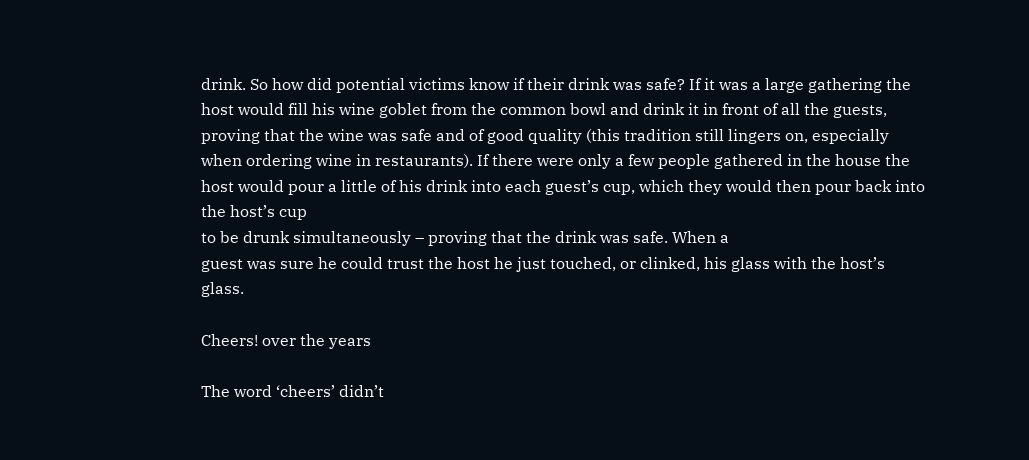drink. So how did potential victims know if their drink was safe? If it was a large gathering the host would fill his wine goblet from the common bowl and drink it in front of all the guests, proving that the wine was safe and of good quality (this tradition still lingers on, especially when ordering wine in restaurants). If there were only a few people gathered in the house the host would pour a little of his drink into each guest’s cup, which they would then pour back into the host’s cup
to be drunk simultaneously – proving that the drink was safe. When a
guest was sure he could trust the host he just touched, or clinked, his glass with the host’s glass.

Cheers! over the years

The word ‘cheers’ didn’t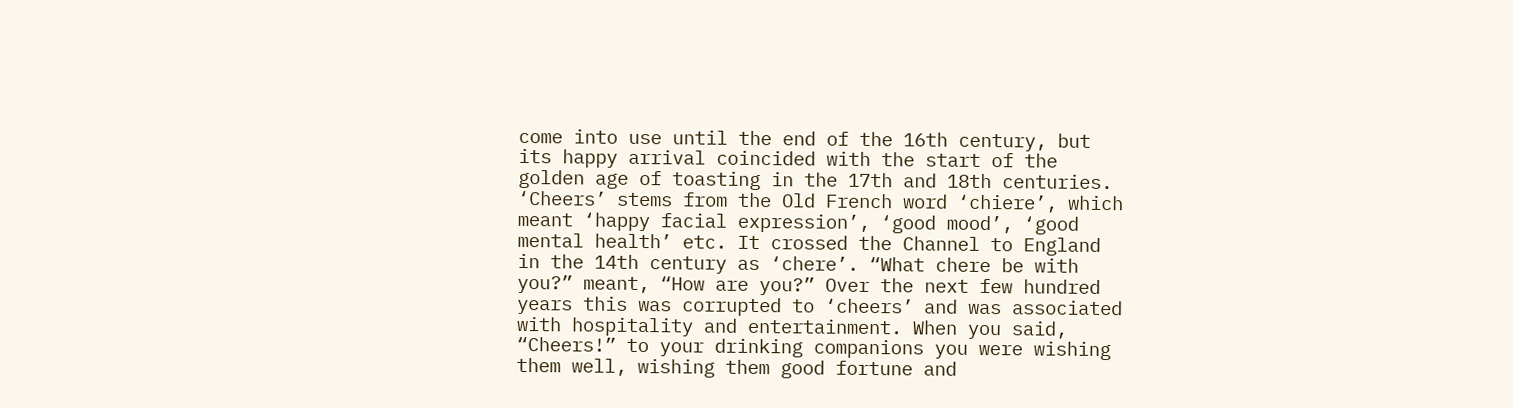come into use until the end of the 16th century, but its happy arrival coincided with the start of the golden age of toasting in the 17th and 18th centuries. ‘Cheers’ stems from the Old French word ‘chiere’, which meant ‘happy facial expression’, ‘good mood’, ‘good mental health’ etc. It crossed the Channel to England in the 14th century as ‘chere’. “What chere be with you?” meant, “How are you?” Over the next few hundred years this was corrupted to ‘cheers’ and was associated with hospitality and entertainment. When you said, “Cheers!” to your drinking companions you were wishing them well, wishing them good fortune and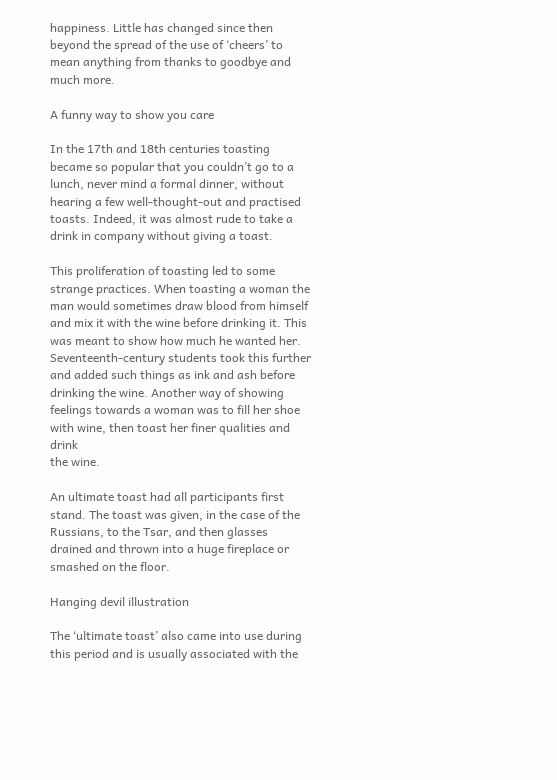happiness. Little has changed since then beyond the spread of the use of ‘cheers’ to mean anything from thanks to goodbye and much more.

A funny way to show you care

In the 17th and 18th centuries toasting became so popular that you couldn’t go to a lunch, never mind a formal dinner, without hearing a few well-thought-out and practised toasts. Indeed, it was almost rude to take a drink in company without giving a toast.

This proliferation of toasting led to some strange practices. When toasting a woman the man would sometimes draw blood from himself and mix it with the wine before drinking it. This was meant to show how much he wanted her. Seventeenth-century students took this further and added such things as ink and ash before drinking the wine. Another way of showing feelings towards a woman was to fill her shoe with wine, then toast her finer qualities and drink
the wine.

An ultimate toast had all participants first stand. The toast was given, in the case of the Russians, to the Tsar, and then glasses drained and thrown into a huge fireplace or smashed on the floor.

Hanging devil illustration

The ‘ultimate toast’ also came into use during this period and is usually associated with the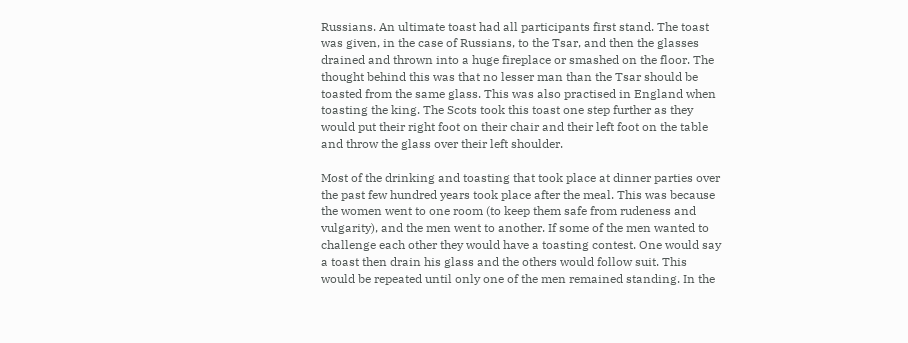Russians. An ultimate toast had all participants first stand. The toast was given, in the case of Russians, to the Tsar, and then the glasses drained and thrown into a huge fireplace or smashed on the floor. The thought behind this was that no lesser man than the Tsar should be toasted from the same glass. This was also practised in England when toasting the king. The Scots took this toast one step further as they would put their right foot on their chair and their left foot on the table and throw the glass over their left shoulder.

Most of the drinking and toasting that took place at dinner parties over the past few hundred years took place after the meal. This was because the women went to one room (to keep them safe from rudeness and vulgarity), and the men went to another. If some of the men wanted to challenge each other they would have a toasting contest. One would say a toast then drain his glass and the others would follow suit. This would be repeated until only one of the men remained standing. In the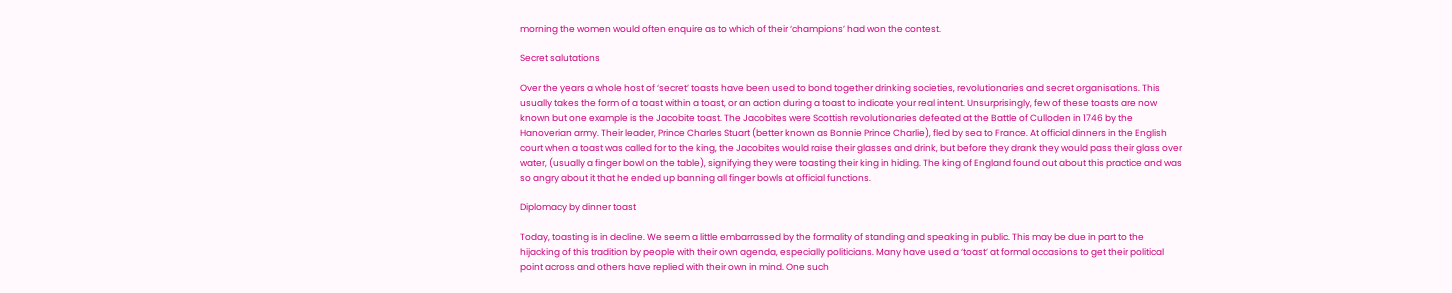morning the women would often enquire as to which of their ‘champions’ had won the contest.

Secret salutations

Over the years a whole host of ‘secret’ toasts have been used to bond together drinking societies, revolutionaries and secret organisations. This usually takes the form of a toast within a toast, or an action during a toast to indicate your real intent. Unsurprisingly, few of these toasts are now known but one example is the Jacobite toast. The Jacobites were Scottish revolutionaries defeated at the Battle of Culloden in 1746 by the Hanoverian army. Their leader, Prince Charles Stuart (better known as Bonnie Prince Charlie), fled by sea to France. At official dinners in the English court when a toast was called for to the king, the Jacobites would raise their glasses and drink, but before they drank they would pass their glass over water, (usually a finger bowl on the table), signifying they were toasting their king in hiding. The king of England found out about this practice and was so angry about it that he ended up banning all finger bowls at official functions.

Diplomacy by dinner toast

Today, toasting is in decline. We seem a little embarrassed by the formality of standing and speaking in public. This may be due in part to the hijacking of this tradition by people with their own agenda, especially politicians. Many have used a ‘toast’ at formal occasions to get their political point across and others have replied with their own in mind. One such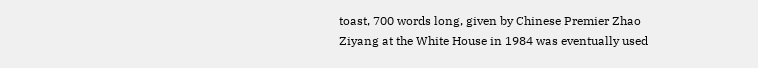toast, 700 words long, given by Chinese Premier Zhao Ziyang at the White House in 1984 was eventually used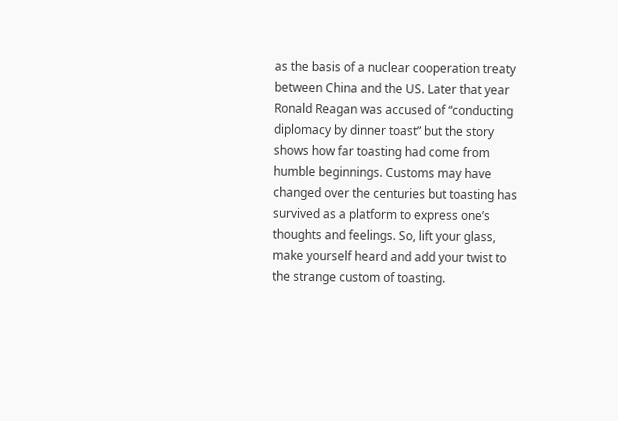as the basis of a nuclear cooperation treaty between China and the US. Later that year Ronald Reagan was accused of “conducting diplomacy by dinner toast” but the story shows how far toasting had come from humble beginnings. Customs may have changed over the centuries but toasting has survived as a platform to express one’s thoughts and feelings. So, lift your glass, make yourself heard and add your twist to the strange custom of toasting.